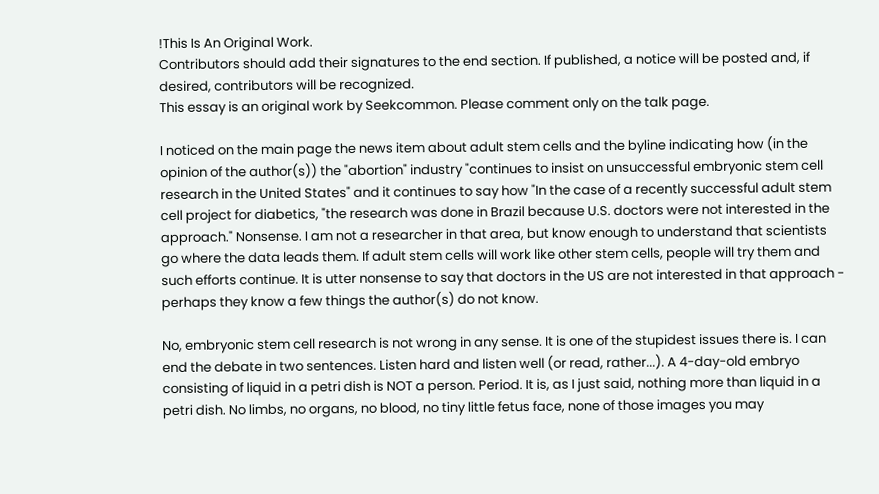!This Is An Original Work.
Contributors should add their signatures to the end section. If published, a notice will be posted and, if desired, contributors will be recognized.
This essay is an original work by Seekcommon. Please comment only on the talk page.

I noticed on the main page the news item about adult stem cells and the byline indicating how (in the opinion of the author(s)) the "abortion" industry "continues to insist on unsuccessful embryonic stem cell research in the United States" and it continues to say how "In the case of a recently successful adult stem cell project for diabetics, "the research was done in Brazil because U.S. doctors were not interested in the approach." Nonsense. I am not a researcher in that area, but know enough to understand that scientists go where the data leads them. If adult stem cells will work like other stem cells, people will try them and such efforts continue. It is utter nonsense to say that doctors in the US are not interested in that approach - perhaps they know a few things the author(s) do not know.

No, embryonic stem cell research is not wrong in any sense. It is one of the stupidest issues there is. I can end the debate in two sentences. Listen hard and listen well (or read, rather...). A 4-day-old embryo consisting of liquid in a petri dish is NOT a person. Period. It is, as I just said, nothing more than liquid in a petri dish. No limbs, no organs, no blood, no tiny little fetus face, none of those images you may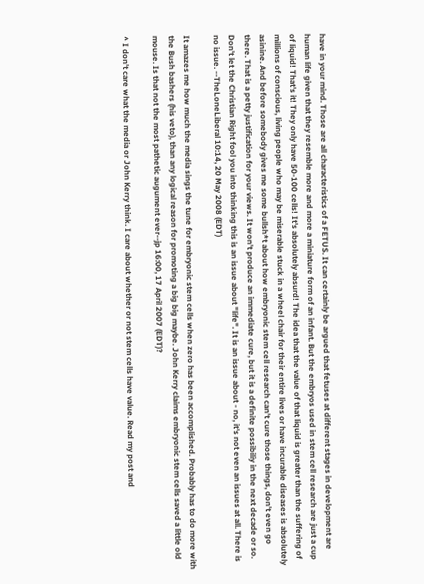have in your mind. Those are all characteristics of a FETUS. It can certainly be argued that fetuses at different stages in development are human life given that they resemble more and more a miniature form of an infant. But the embryos used in stem cell research are just a cup of liquid! That's it! They only have 50-100 cells! It's absolutely absurd! The idea that the value of that liquid is greater than the suffering of millions of conscious, living people who may be miserable stuck in a wheel chair for their entire lives or have incurable diseases is absolutely asinine. And before somebody gives me some bullsh*t about how embryonic stem cell research can't cure those things, don't even go there. That is a petty justification for your views. It won't produce an immediate cure, but it is a definite possibiliy in the next decade or so. Don't let the Christian Right fool you into thinking this is an issue about "life". It is an issue about - no, it's not even an issues at all. There is no issue. --TheLoneLiberal 10:14, 20 May 2008 (EDT)

It amazes me how much the media sings the tune for embryonic stem cells when zero has been accomplished. Probably has to do more with the Bush bashers (his veto), than any logical reason for promoting a big big maybe. John Kerry claims embryonic stem cells saved a little old mouse. Is that not the most pathetic augument ever--jp 16:00, 17 April 2007 (EDT)?

^ I don't care what the media or John Kerry think. I care about whether or not stem cells have value. Read my post and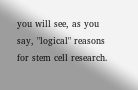you will see, as you say, "logical" reasons for stem cell research.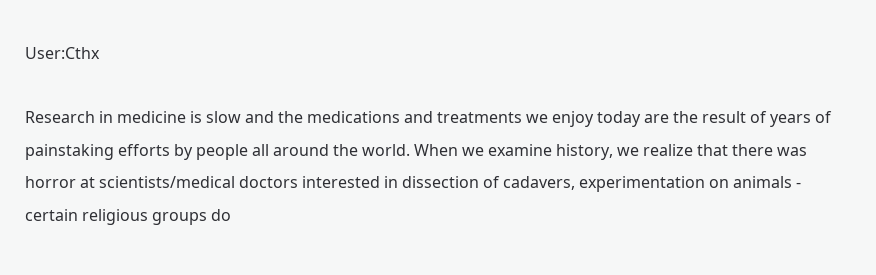User:Cthx

Research in medicine is slow and the medications and treatments we enjoy today are the result of years of painstaking efforts by people all around the world. When we examine history, we realize that there was horror at scientists/medical doctors interested in dissection of cadavers, experimentation on animals - certain religious groups do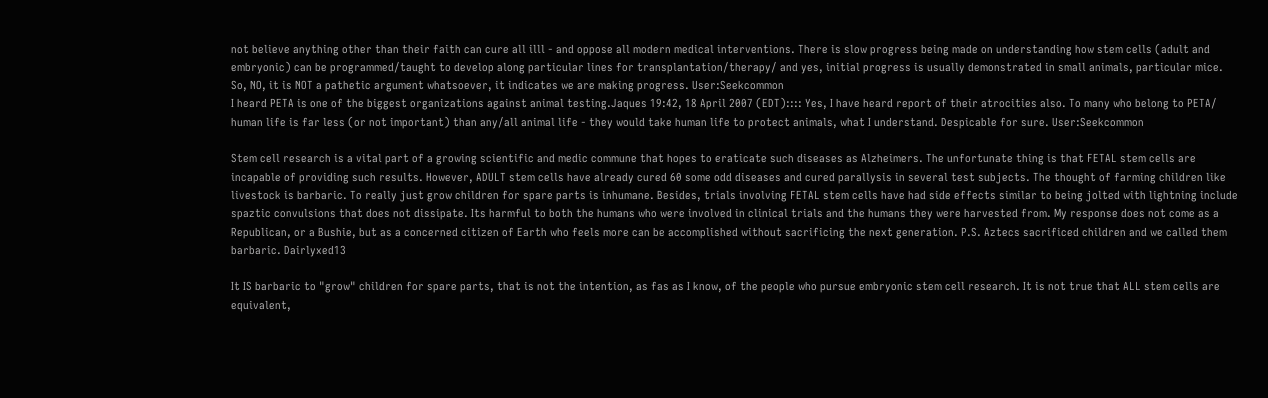not believe anything other than their faith can cure all illl - and oppose all modern medical interventions. There is slow progress being made on understanding how stem cells (adult and embryonic) can be programmed/taught to develop along particular lines for transplantation/therapy/ and yes, initial progress is usually demonstrated in small animals, particular mice. So, NO, it is NOT a pathetic argument whatsoever, it indicates we are making progress. User:Seekcommon
I heard PETA is one of the biggest organizations against animal testing.Jaques 19:42, 18 April 2007 (EDT):::: Yes, I have heard report of their atrocities also. To many who belong to PETA/ human life is far less (or not important) than any/all animal life - they would take human life to protect animals, what I understand. Despicable for sure. User:Seekcommon

Stem cell research is a vital part of a growing scientific and medic commune that hopes to eraticate such diseases as Alzheimers. The unfortunate thing is that FETAL stem cells are incapable of providing such results. However, ADULT stem cells have already cured 60 some odd diseases and cured parallysis in several test subjects. The thought of farming children like livestock is barbaric. To really just grow children for spare parts is inhumane. Besides, trials involving FETAL stem cells have had side effects similar to being jolted with lightning include spaztic convulsions that does not dissipate. Its harmful to both the humans who were involved in clinical trials and the humans they were harvested from. My response does not come as a Republican, or a Bushie, but as a concerned citizen of Earth who feels more can be accomplished without sacrificing the next generation. P.S. Aztecs sacrificed children and we called them barbaric. Dairlyxed13

It IS barbaric to "grow" children for spare parts, that is not the intention, as fas as I know, of the people who pursue embryonic stem cell research. It is not true that ALL stem cells are equivalent,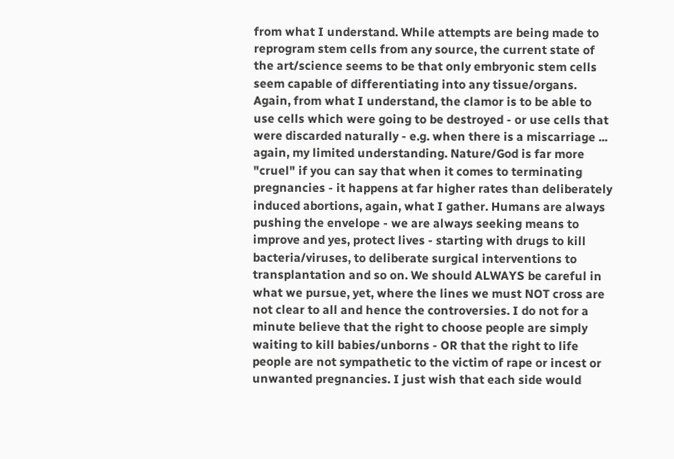from what I understand. While attempts are being made to reprogram stem cells from any source, the current state of the art/science seems to be that only embryonic stem cells seem capable of differentiating into any tissue/organs. Again, from what I understand, the clamor is to be able to use cells which were going to be destroyed - or use cells that were discarded naturally - e.g. when there is a miscarriage ... again, my limited understanding. Nature/God is far more "cruel" if you can say that when it comes to terminating pregnancies - it happens at far higher rates than deliberately induced abortions, again, what I gather. Humans are always pushing the envelope - we are always seeking means to improve and yes, protect lives - starting with drugs to kill bacteria/viruses, to deliberate surgical interventions to transplantation and so on. We should ALWAYS be careful in what we pursue, yet, where the lines we must NOT cross are not clear to all and hence the controversies. I do not for a minute believe that the right to choose people are simply waiting to kill babies/unborns - OR that the right to life people are not sympathetic to the victim of rape or incest or unwanted pregnancies. I just wish that each side would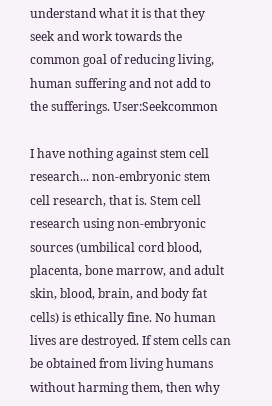understand what it is that they seek and work towards the common goal of reducing living, human suffering and not add to the sufferings. User:Seekcommon

I have nothing against stem cell research... non-embryonic stem cell research, that is. Stem cell research using non-embryonic sources (umbilical cord blood, placenta, bone marrow, and adult skin, blood, brain, and body fat cells) is ethically fine. No human lives are destroyed. If stem cells can be obtained from living humans without harming them, then why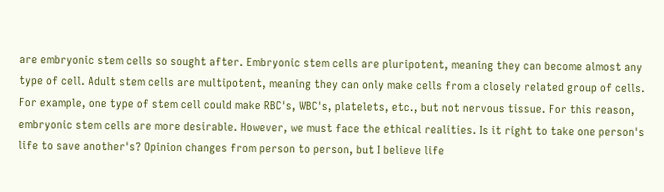are embryonic stem cells so sought after. Embryonic stem cells are pluripotent, meaning they can become almost any type of cell. Adult stem cells are multipotent, meaning they can only make cells from a closely related group of cells. For example, one type of stem cell could make RBC's, WBC's, platelets, etc., but not nervous tissue. For this reason, embryonic stem cells are more desirable. However, we must face the ethical realities. Is it right to take one person's life to save another's? Opinion changes from person to person, but I believe life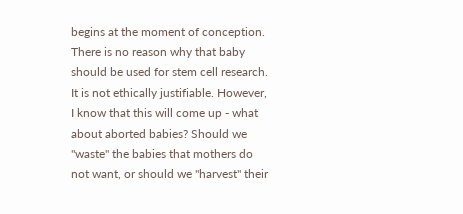begins at the moment of conception. There is no reason why that baby should be used for stem cell research. It is not ethically justifiable. However, I know that this will come up - what about aborted babies? Should we "waste" the babies that mothers do not want, or should we "harvest" their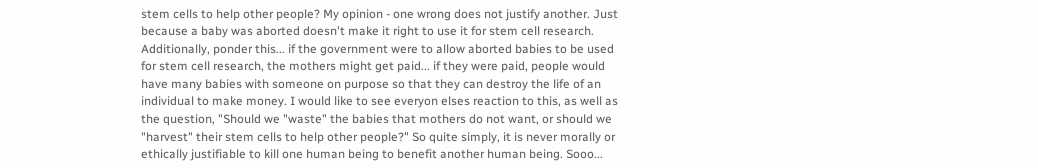stem cells to help other people? My opinion - one wrong does not justify another. Just because a baby was aborted doesn't make it right to use it for stem cell research. Additionally, ponder this... if the government were to allow aborted babies to be used for stem cell research, the mothers might get paid... if they were paid, people would have many babies with someone on purpose so that they can destroy the life of an individual to make money. I would like to see everyon elses reaction to this, as well as the question, "Should we "waste" the babies that mothers do not want, or should we "harvest" their stem cells to help other people?" So quite simply, it is never morally or ethically justifiable to kill one human being to benefit another human being. Sooo...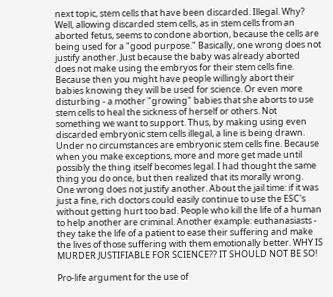next topic, stem cells that have been discarded. Illegal. Why? Well, allowing discarded stem cells, as in stem cells from an aborted fetus, seems to condone abortion, because the cells are being used for a "good purpose." Basically, one wrong does not justify another. Just because the baby was already aborted does not make using the embryos for their stem cells fine. Because then you might have people willingly abort their babies knowing they will be used for science. Or even more disturbing - a mother "growing" babies that she aborts to use stem cells to heal the sickness of herself or others. Not something we want to support. Thus, by making using even discarded embryonic stem cells illegal, a line is being drawn. Under no circumstances are embryonic stem cells fine. Because when you make exceptions, more and more get made until possibly the thing itself becomes legal. I had thought the same thing you do once, but then realized that its morally wrong. One wrong does not justify another. About the jail time: if it was just a fine, rich doctors could easily continue to use the ESC's without getting hurt too bad. People who kill the life of a human to help another are criminal. Another example: euthanasiasts - they take the life of a patient to ease their suffering and make the lives of those suffering with them emotionally better. WHY IS MURDER JUSTIFIABLE FOR SCIENCE?? IT SHOULD NOT BE SO!

Pro-life argument for the use of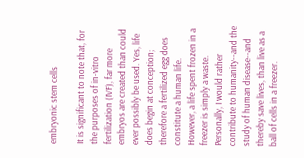embryonic stem cells

It is significant to note that, for the purposes of in-vitro fertilization (IVF), far more embryos are created than could ever possibly be used. Yes, life does begin at conception; therefore a fertilized egg does constitute a human life. However, a life spent frozen in a freezer is simply a waste. Personally, I would rather contribute to humanity--and the study of human disease--and thereby save lives, than live as a ball of cells in a freezer.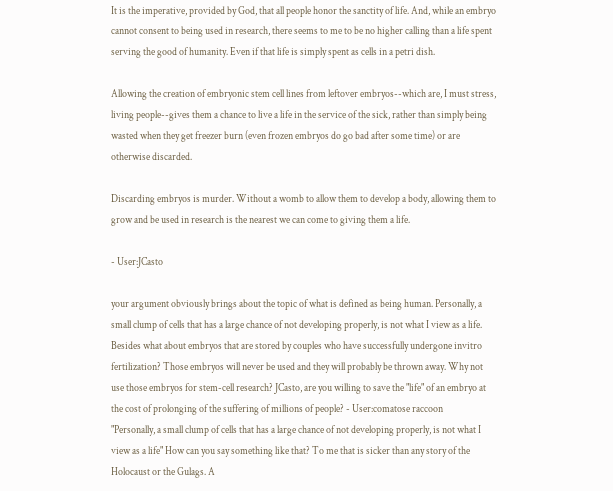It is the imperative, provided by God, that all people honor the sanctity of life. And, while an embryo cannot consent to being used in research, there seems to me to be no higher calling than a life spent serving the good of humanity. Even if that life is simply spent as cells in a petri dish.

Allowing the creation of embryonic stem cell lines from leftover embryos--which are, I must stress, living people--gives them a chance to live a life in the service of the sick, rather than simply being wasted when they get freezer burn (even frozen embryos do go bad after some time) or are otherwise discarded.

Discarding embryos is murder. Without a womb to allow them to develop a body, allowing them to grow and be used in research is the nearest we can come to giving them a life.

- User:JCasto

your argument obviously brings about the topic of what is defined as being human. Personally, a small clump of cells that has a large chance of not developing properly, is not what I view as a life. Besides what about embryos that are stored by couples who have successfully undergone invitro fertilization? Those embryos will never be used and they will probably be thrown away. Why not use those embryos for stem-cell research? JCasto, are you willing to save the "life" of an embryo at the cost of prolonging of the suffering of millions of people? - User:comatose raccoon
"Personally, a small clump of cells that has a large chance of not developing properly, is not what I view as a life" How can you say something like that? To me that is sicker than any story of the Holocaust or the Gulags. A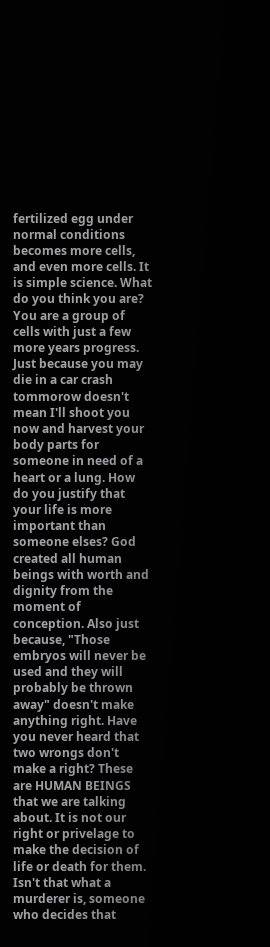fertilized egg under normal conditions becomes more cells, and even more cells. It is simple science. What do you think you are? You are a group of cells with just a few more years progress. Just because you may die in a car crash tommorow doesn't mean I'll shoot you now and harvest your body parts for someone in need of a heart or a lung. How do you justify that your life is more important than someone elses? God created all human beings with worth and dignity from the moment of conception. Also just because, "Those embryos will never be used and they will probably be thrown away" doesn't make anything right. Have you never heard that two wrongs don't make a right? These are HUMAN BEINGS that we are talking about. It is not our right or privelage to make the decision of life or death for them. Isn't that what a murderer is, someone who decides that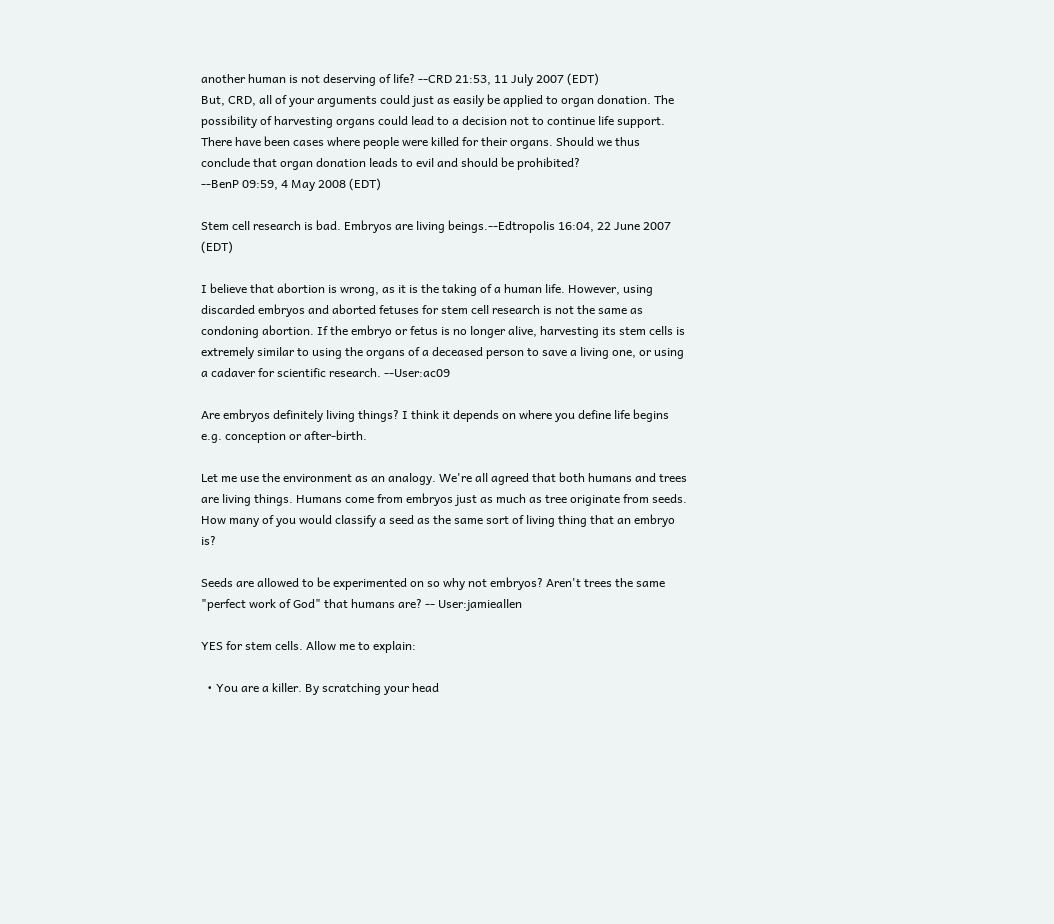another human is not deserving of life? --CRD 21:53, 11 July 2007 (EDT)
But, CRD, all of your arguments could just as easily be applied to organ donation. The possibility of harvesting organs could lead to a decision not to continue life support. There have been cases where people were killed for their organs. Should we thus conclude that organ donation leads to evil and should be prohibited?
--BenP 09:59, 4 May 2008 (EDT)

Stem cell research is bad. Embryos are living beings.--Edtropolis 16:04, 22 June 2007 (EDT)

I believe that abortion is wrong, as it is the taking of a human life. However, using discarded embryos and aborted fetuses for stem cell research is not the same as condoning abortion. If the embryo or fetus is no longer alive, harvesting its stem cells is extremely similar to using the organs of a deceased person to save a living one, or using a cadaver for scientific research. --User:ac09

Are embryos definitely living things? I think it depends on where you define life begins e.g. conception or after-birth.

Let me use the environment as an analogy. We're all agreed that both humans and trees are living things. Humans come from embryos just as much as tree originate from seeds. How many of you would classify a seed as the same sort of living thing that an embryo is?

Seeds are allowed to be experimented on so why not embryos? Aren't trees the same "perfect work of God" that humans are? -- User:jamieallen

YES for stem cells. Allow me to explain:

  • You are a killer. By scratching your head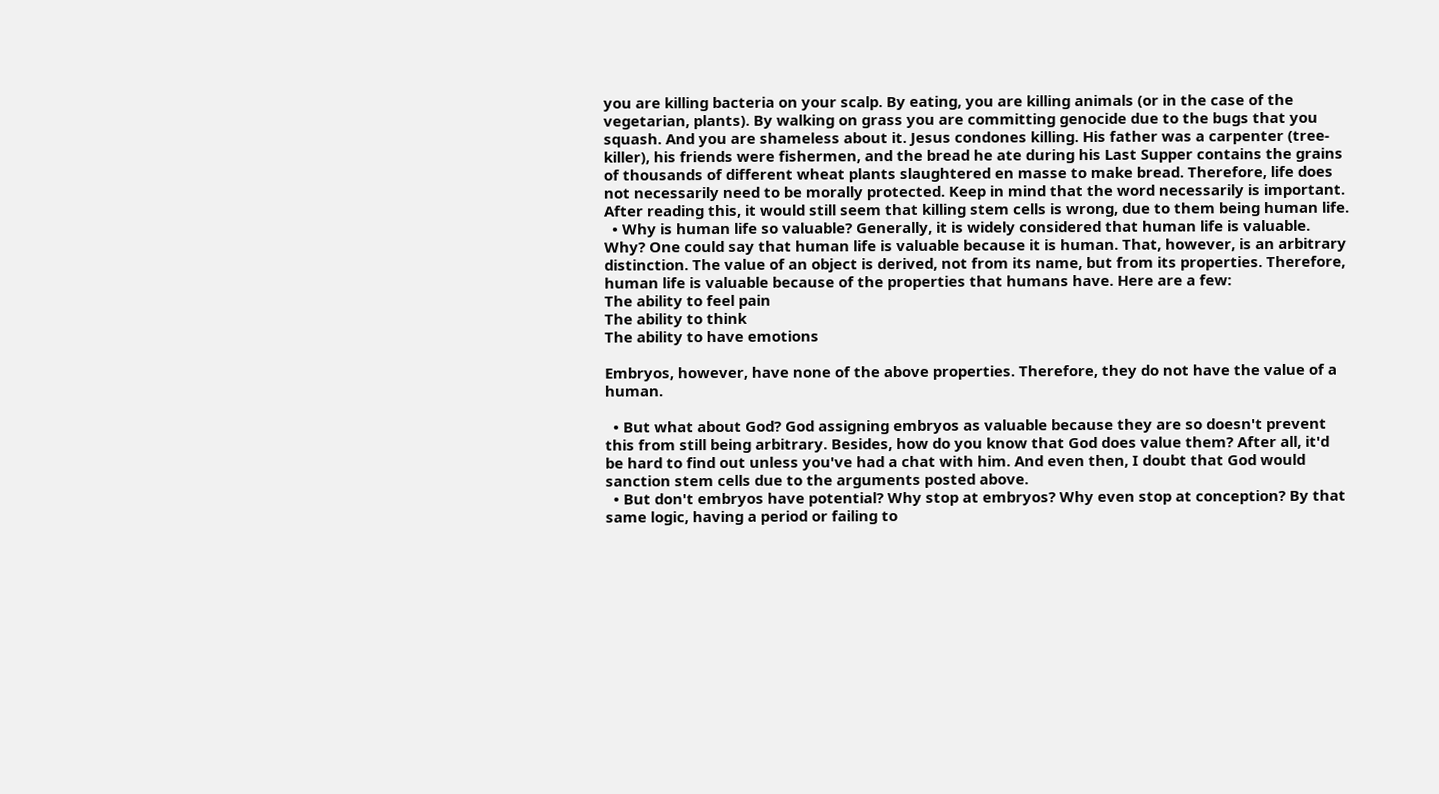you are killing bacteria on your scalp. By eating, you are killing animals (or in the case of the vegetarian, plants). By walking on grass you are committing genocide due to the bugs that you squash. And you are shameless about it. Jesus condones killing. His father was a carpenter (tree-killer), his friends were fishermen, and the bread he ate during his Last Supper contains the grains of thousands of different wheat plants slaughtered en masse to make bread. Therefore, life does not necessarily need to be morally protected. Keep in mind that the word necessarily is important. After reading this, it would still seem that killing stem cells is wrong, due to them being human life.
  • Why is human life so valuable? Generally, it is widely considered that human life is valuable. Why? One could say that human life is valuable because it is human. That, however, is an arbitrary distinction. The value of an object is derived, not from its name, but from its properties. Therefore, human life is valuable because of the properties that humans have. Here are a few:
The ability to feel pain
The ability to think
The ability to have emotions

Embryos, however, have none of the above properties. Therefore, they do not have the value of a human.

  • But what about God? God assigning embryos as valuable because they are so doesn't prevent this from still being arbitrary. Besides, how do you know that God does value them? After all, it'd be hard to find out unless you've had a chat with him. And even then, I doubt that God would sanction stem cells due to the arguments posted above.
  • But don't embryos have potential? Why stop at embryos? Why even stop at conception? By that same logic, having a period or failing to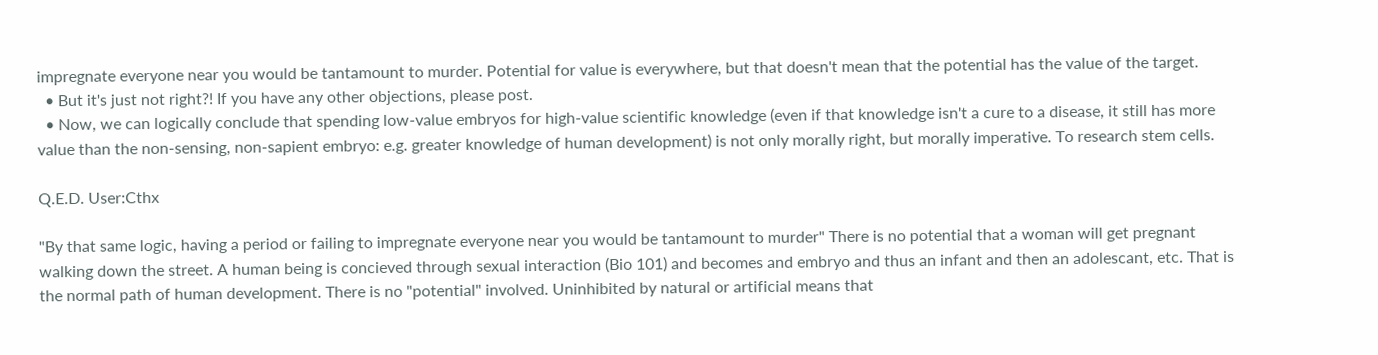impregnate everyone near you would be tantamount to murder. Potential for value is everywhere, but that doesn't mean that the potential has the value of the target.
  • But it's just not right?! If you have any other objections, please post.
  • Now, we can logically conclude that spending low-value embryos for high-value scientific knowledge (even if that knowledge isn't a cure to a disease, it still has more value than the non-sensing, non-sapient embryo: e.g. greater knowledge of human development) is not only morally right, but morally imperative. To research stem cells.

Q.E.D. User:Cthx

"By that same logic, having a period or failing to impregnate everyone near you would be tantamount to murder" There is no potential that a woman will get pregnant walking down the street. A human being is concieved through sexual interaction (Bio 101) and becomes and embryo and thus an infant and then an adolescant, etc. That is the normal path of human development. There is no "potential" involved. Uninhibited by natural or artificial means that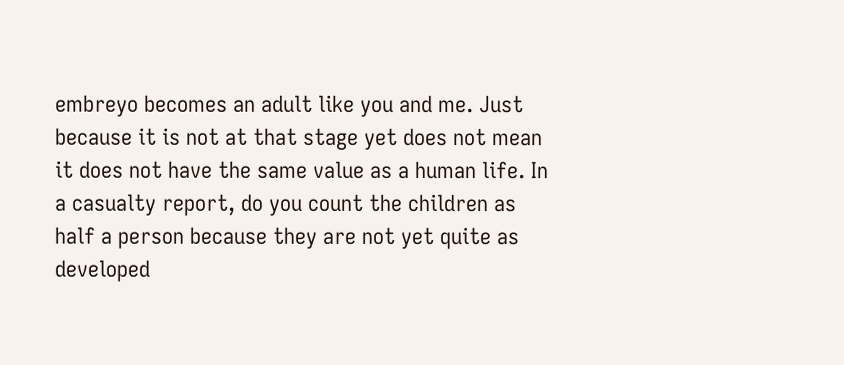embreyo becomes an adult like you and me. Just because it is not at that stage yet does not mean it does not have the same value as a human life. In a casualty report, do you count the children as half a person because they are not yet quite as developed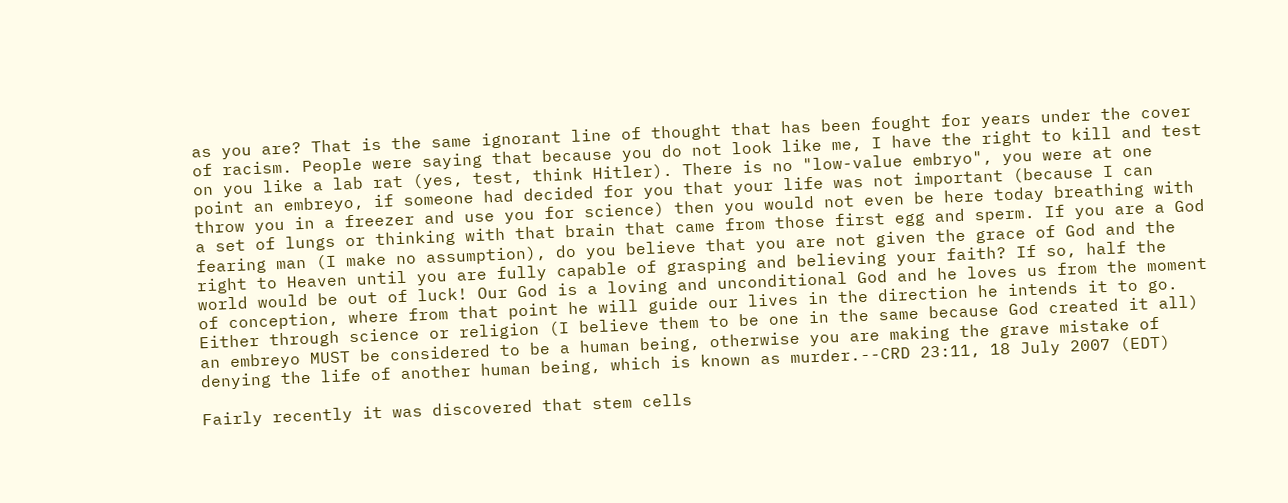as you are? That is the same ignorant line of thought that has been fought for years under the cover of racism. People were saying that because you do not look like me, I have the right to kill and test on you like a lab rat (yes, test, think Hitler). There is no "low-value embryo", you were at one point an embreyo, if someone had decided for you that your life was not important (because I can throw you in a freezer and use you for science) then you would not even be here today breathing with a set of lungs or thinking with that brain that came from those first egg and sperm. If you are a God fearing man (I make no assumption), do you believe that you are not given the grace of God and the right to Heaven until you are fully capable of grasping and believing your faith? If so, half the world would be out of luck! Our God is a loving and unconditional God and he loves us from the moment of conception, where from that point he will guide our lives in the direction he intends it to go. Either through science or religion (I believe them to be one in the same because God created it all) an embreyo MUST be considered to be a human being, otherwise you are making the grave mistake of denying the life of another human being, which is known as murder.--CRD 23:11, 18 July 2007 (EDT)

Fairly recently it was discovered that stem cells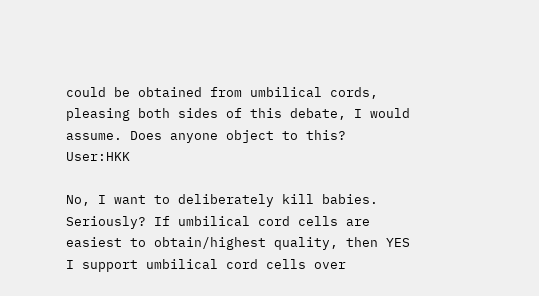could be obtained from umbilical cords, pleasing both sides of this debate, I would assume. Does anyone object to this? User:HKK

No, I want to deliberately kill babies. Seriously? If umbilical cord cells are easiest to obtain/highest quality, then YES I support umbilical cord cells over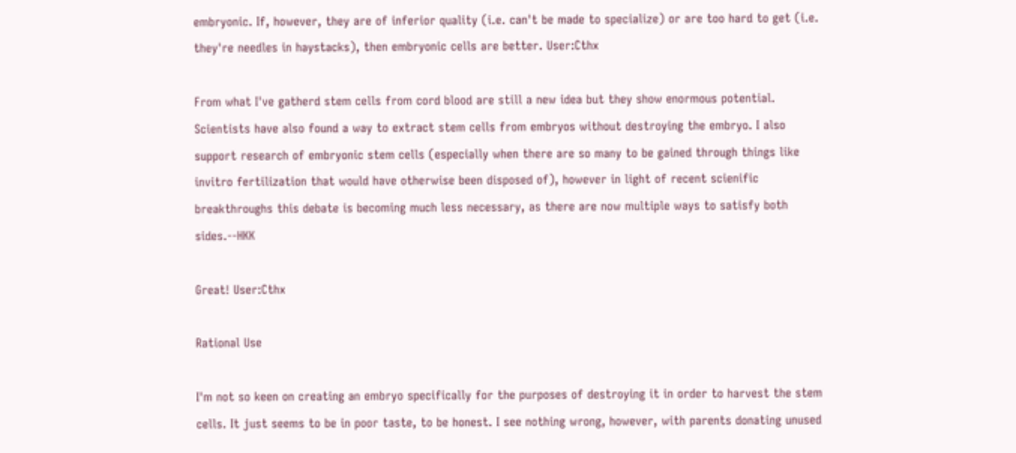embryonic. If, however, they are of inferior quality (i.e. can't be made to specialize) or are too hard to get (i.e. they're needles in haystacks), then embryonic cells are better. User:Cthx

From what I've gatherd stem cells from cord blood are still a new idea but they show enormous potential. Scientists have also found a way to extract stem cells from embryos without destroying the embryo. I also support research of embryonic stem cells (especially when there are so many to be gained through things like invitro fertilization that would have otherwise been disposed of), however in light of recent scienific breakthroughs this debate is becoming much less necessary, as there are now multiple ways to satisfy both sides.--HKK

Great! User:Cthx

Rational Use

I'm not so keen on creating an embryo specifically for the purposes of destroying it in order to harvest the stem cells. It just seems to be in poor taste, to be honest. I see nothing wrong, however, with parents donating unused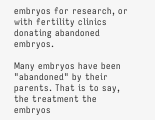embryos for research, or with fertility clinics donating abandoned embryos.

Many embryos have been "abandoned" by their parents. That is to say, the treatment the embryos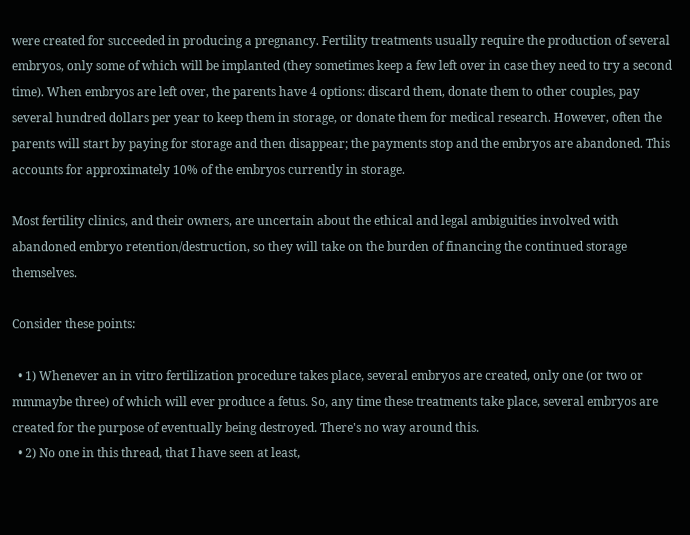were created for succeeded in producing a pregnancy. Fertility treatments usually require the production of several embryos, only some of which will be implanted (they sometimes keep a few left over in case they need to try a second time). When embryos are left over, the parents have 4 options: discard them, donate them to other couples, pay several hundred dollars per year to keep them in storage, or donate them for medical research. However, often the parents will start by paying for storage and then disappear; the payments stop and the embryos are abandoned. This accounts for approximately 10% of the embryos currently in storage.

Most fertility clinics, and their owners, are uncertain about the ethical and legal ambiguities involved with abandoned embryo retention/destruction, so they will take on the burden of financing the continued storage themselves.

Consider these points:

  • 1) Whenever an in vitro fertilization procedure takes place, several embryos are created, only one (or two or mmmaybe three) of which will ever produce a fetus. So, any time these treatments take place, several embryos are created for the purpose of eventually being destroyed. There's no way around this.
  • 2) No one in this thread, that I have seen at least,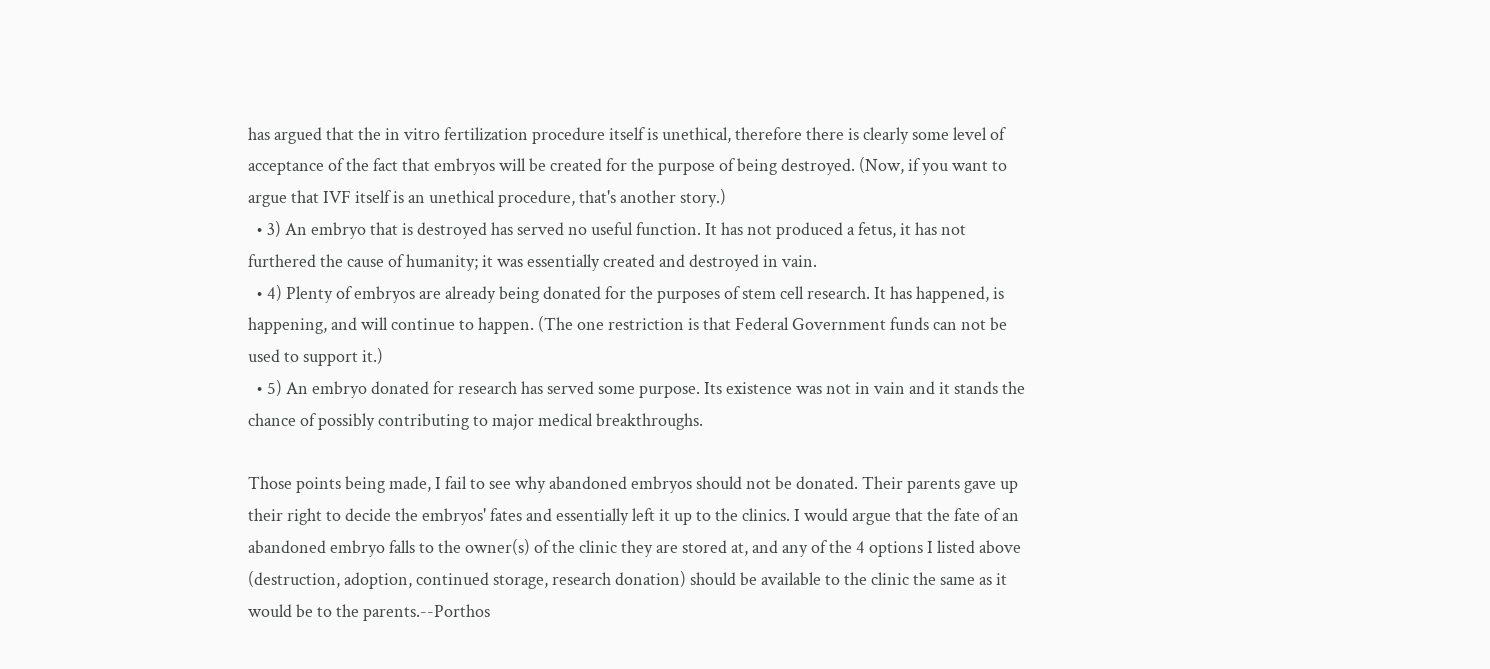has argued that the in vitro fertilization procedure itself is unethical, therefore there is clearly some level of acceptance of the fact that embryos will be created for the purpose of being destroyed. (Now, if you want to argue that IVF itself is an unethical procedure, that's another story.)
  • 3) An embryo that is destroyed has served no useful function. It has not produced a fetus, it has not furthered the cause of humanity; it was essentially created and destroyed in vain.
  • 4) Plenty of embryos are already being donated for the purposes of stem cell research. It has happened, is happening, and will continue to happen. (The one restriction is that Federal Government funds can not be used to support it.)
  • 5) An embryo donated for research has served some purpose. Its existence was not in vain and it stands the chance of possibly contributing to major medical breakthroughs.

Those points being made, I fail to see why abandoned embryos should not be donated. Their parents gave up their right to decide the embryos' fates and essentially left it up to the clinics. I would argue that the fate of an abandoned embryo falls to the owner(s) of the clinic they are stored at, and any of the 4 options I listed above (destruction, adoption, continued storage, research donation) should be available to the clinic the same as it would be to the parents.--Porthos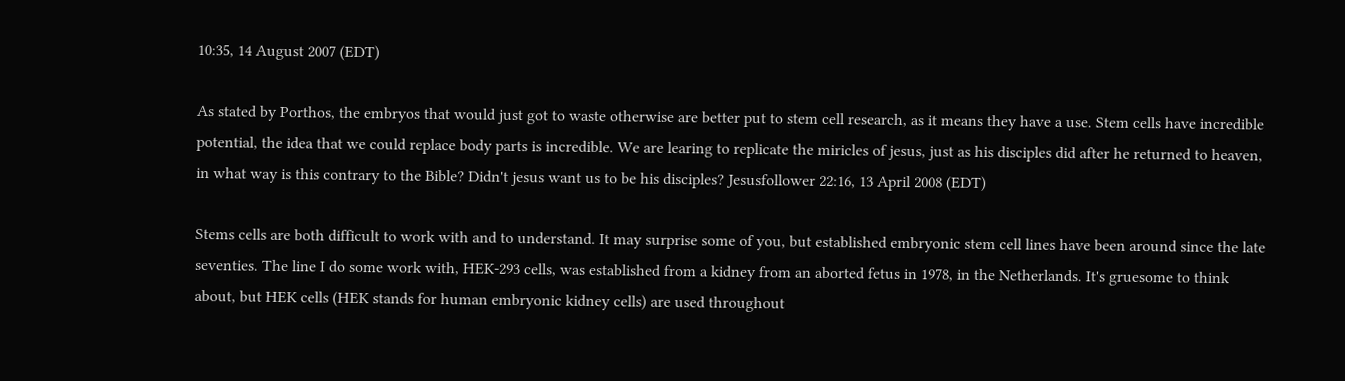10:35, 14 August 2007 (EDT)

As stated by Porthos, the embryos that would just got to waste otherwise are better put to stem cell research, as it means they have a use. Stem cells have incredible potential, the idea that we could replace body parts is incredible. We are learing to replicate the miricles of jesus, just as his disciples did after he returned to heaven, in what way is this contrary to the Bible? Didn't jesus want us to be his disciples? Jesusfollower 22:16, 13 April 2008 (EDT)

Stems cells are both difficult to work with and to understand. It may surprise some of you, but established embryonic stem cell lines have been around since the late seventies. The line I do some work with, HEK-293 cells, was established from a kidney from an aborted fetus in 1978, in the Netherlands. It's gruesome to think about, but HEK cells (HEK stands for human embryonic kidney cells) are used throughout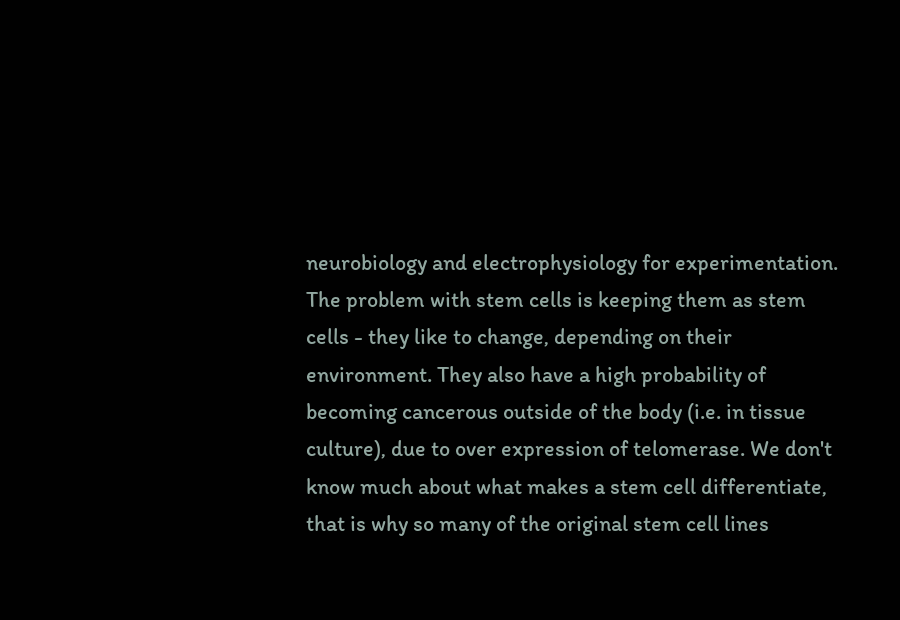neurobiology and electrophysiology for experimentation. The problem with stem cells is keeping them as stem cells - they like to change, depending on their environment. They also have a high probability of becoming cancerous outside of the body (i.e. in tissue culture), due to over expression of telomerase. We don't know much about what makes a stem cell differentiate, that is why so many of the original stem cell lines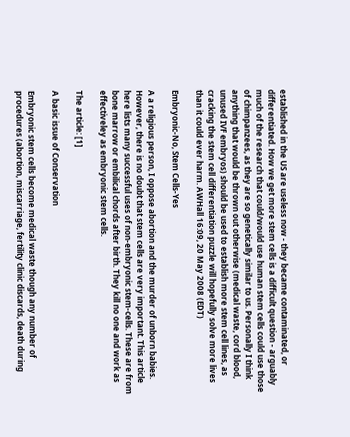established in the US are useless now - they became contaminated, or differentiated. How we get more stem cells is a difficult question - arguably much of the research that could/would use human stem cells could use those of chimpanzees, as they are so genetically similar to us. Personally I think anything that would be thrown out otherwise (medical waste, cord blood, unused IVF embryos) should be used to establish more stem cell lines, as cracking the stem cell differentiation puzzle will hopefully solve more lives than it could ever harm. AWHall 16:09, 20 May 2008 (EDT)

Embryonic-No, Stem Cells-Yes

A a religious person, I oppose abortion and the murder of unborn babies. However, there is no doubt that stem cells are very important. This article here lists many successful uses of non-embryonic stem-cells. These are from bone marrow or embilical chords after birth. They kill no one and work as effectiveley as embryonic stem cells.

The article: [1]

A basic issue of Conservation

Embryonic stem cells become medical waste though any number of procedures (abortion, miscarriage, fertility clinic discards, death during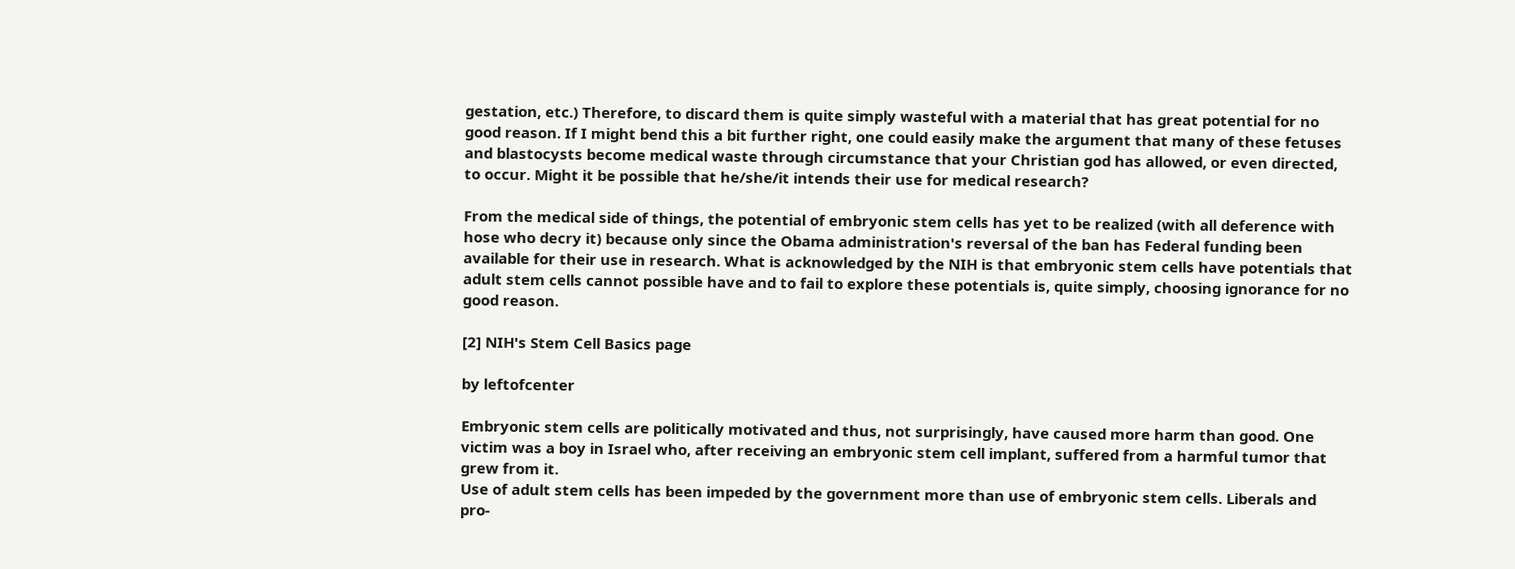gestation, etc.) Therefore, to discard them is quite simply wasteful with a material that has great potential for no good reason. If I might bend this a bit further right, one could easily make the argument that many of these fetuses and blastocysts become medical waste through circumstance that your Christian god has allowed, or even directed, to occur. Might it be possible that he/she/it intends their use for medical research?

From the medical side of things, the potential of embryonic stem cells has yet to be realized (with all deference with hose who decry it) because only since the Obama administration's reversal of the ban has Federal funding been available for their use in research. What is acknowledged by the NIH is that embryonic stem cells have potentials that adult stem cells cannot possible have and to fail to explore these potentials is, quite simply, choosing ignorance for no good reason.

[2] NIH's Stem Cell Basics page

by leftofcenter

Embryonic stem cells are politically motivated and thus, not surprisingly, have caused more harm than good. One victim was a boy in Israel who, after receiving an embryonic stem cell implant, suffered from a harmful tumor that grew from it.
Use of adult stem cells has been impeded by the government more than use of embryonic stem cells. Liberals and pro-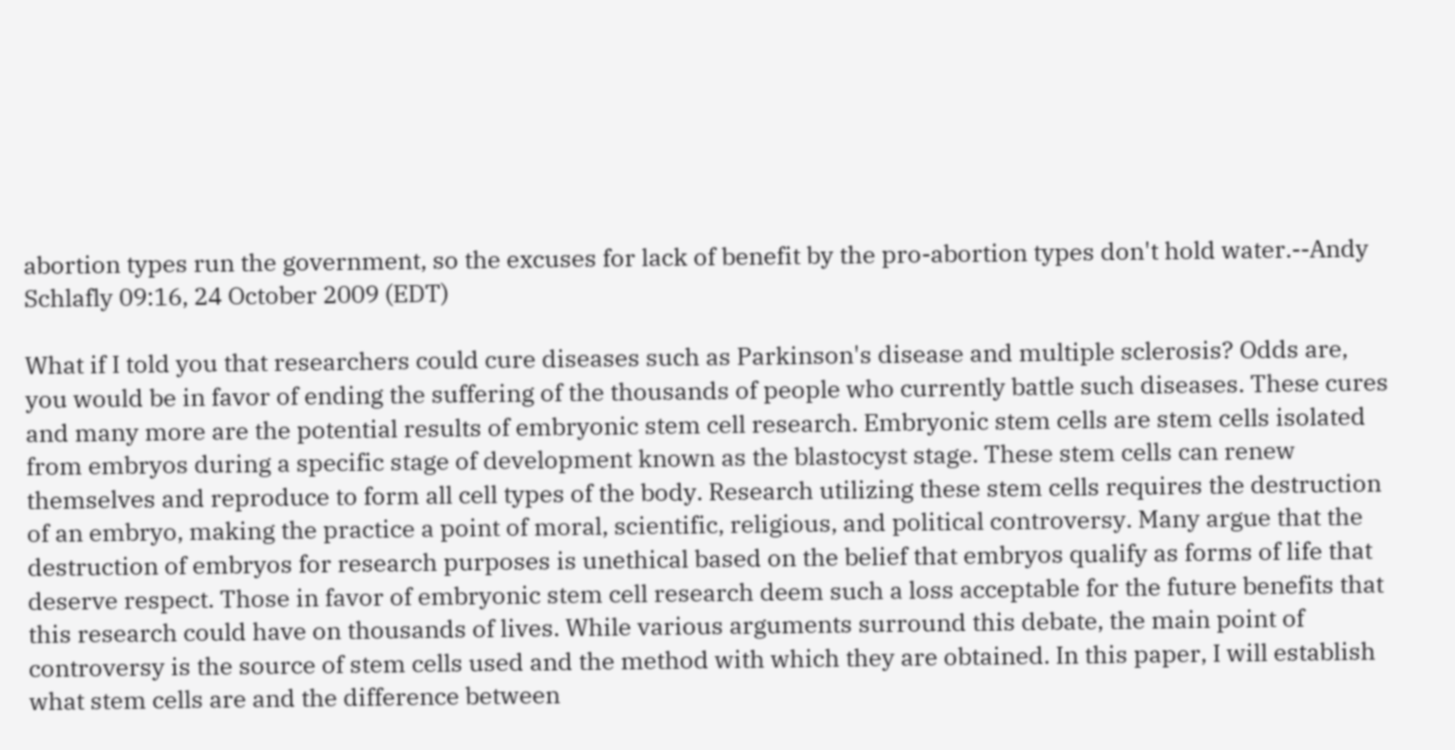abortion types run the government, so the excuses for lack of benefit by the pro-abortion types don't hold water.--Andy Schlafly 09:16, 24 October 2009 (EDT)

What if I told you that researchers could cure diseases such as Parkinson's disease and multiple sclerosis? Odds are, you would be in favor of ending the suffering of the thousands of people who currently battle such diseases. These cures and many more are the potential results of embryonic stem cell research. Embryonic stem cells are stem cells isolated from embryos during a specific stage of development known as the blastocyst stage. These stem cells can renew themselves and reproduce to form all cell types of the body. Research utilizing these stem cells requires the destruction of an embryo, making the practice a point of moral, scientific, religious, and political controversy. Many argue that the destruction of embryos for research purposes is unethical based on the belief that embryos qualify as forms of life that deserve respect. Those in favor of embryonic stem cell research deem such a loss acceptable for the future benefits that this research could have on thousands of lives. While various arguments surround this debate, the main point of controversy is the source of stem cells used and the method with which they are obtained. In this paper, I will establish what stem cells are and the difference between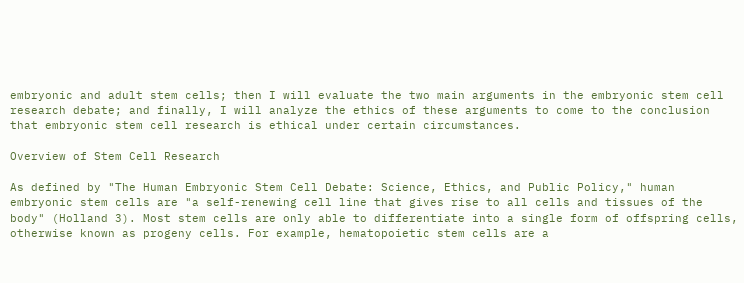embryonic and adult stem cells; then I will evaluate the two main arguments in the embryonic stem cell research debate; and finally, I will analyze the ethics of these arguments to come to the conclusion that embryonic stem cell research is ethical under certain circumstances.

Overview of Stem Cell Research

As defined by "The Human Embryonic Stem Cell Debate: Science, Ethics, and Public Policy," human embryonic stem cells are "a self-renewing cell line that gives rise to all cells and tissues of the body" (Holland 3). Most stem cells are only able to differentiate into a single form of offspring cells, otherwise known as progeny cells. For example, hematopoietic stem cells are a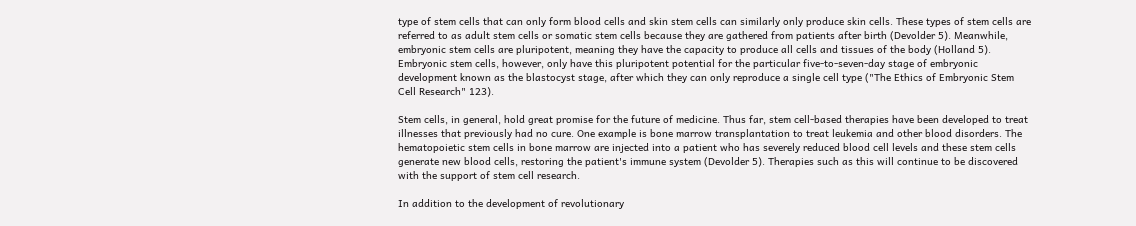type of stem cells that can only form blood cells and skin stem cells can similarly only produce skin cells. These types of stem cells are referred to as adult stem cells or somatic stem cells because they are gathered from patients after birth (Devolder 5). Meanwhile, embryonic stem cells are pluripotent, meaning they have the capacity to produce all cells and tissues of the body (Holland 5). Embryonic stem cells, however, only have this pluripotent potential for the particular five-to-seven-day stage of embryonic development known as the blastocyst stage, after which they can only reproduce a single cell type ("The Ethics of Embryonic Stem Cell Research" 123).

Stem cells, in general, hold great promise for the future of medicine. Thus far, stem cell-based therapies have been developed to treat illnesses that previously had no cure. One example is bone marrow transplantation to treat leukemia and other blood disorders. The hematopoietic stem cells in bone marrow are injected into a patient who has severely reduced blood cell levels and these stem cells generate new blood cells, restoring the patient's immune system (Devolder 5). Therapies such as this will continue to be discovered with the support of stem cell research.

In addition to the development of revolutionary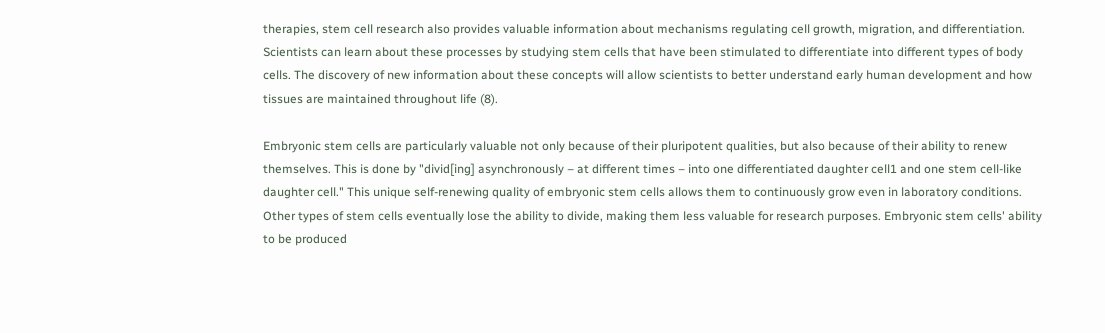therapies, stem cell research also provides valuable information about mechanisms regulating cell growth, migration, and differentiation. Scientists can learn about these processes by studying stem cells that have been stimulated to differentiate into different types of body cells. The discovery of new information about these concepts will allow scientists to better understand early human development and how tissues are maintained throughout life (8).

Embryonic stem cells are particularly valuable not only because of their pluripotent qualities, but also because of their ability to renew themselves. This is done by "divid[ing] asynchronously – at different times – into one differentiated daughter cell1 and one stem cell-like daughter cell." This unique self-renewing quality of embryonic stem cells allows them to continuously grow even in laboratory conditions. Other types of stem cells eventually lose the ability to divide, making them less valuable for research purposes. Embryonic stem cells' ability to be produced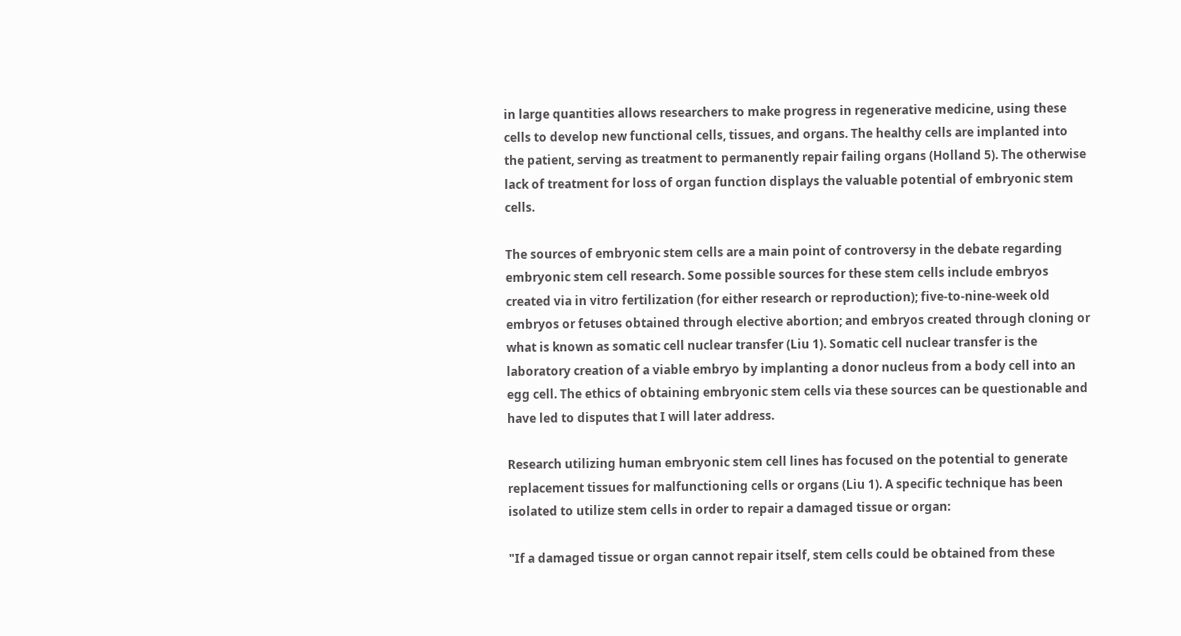in large quantities allows researchers to make progress in regenerative medicine, using these cells to develop new functional cells, tissues, and organs. The healthy cells are implanted into the patient, serving as treatment to permanently repair failing organs (Holland 5). The otherwise lack of treatment for loss of organ function displays the valuable potential of embryonic stem cells.

The sources of embryonic stem cells are a main point of controversy in the debate regarding embryonic stem cell research. Some possible sources for these stem cells include embryos created via in vitro fertilization (for either research or reproduction); five-to-nine-week old embryos or fetuses obtained through elective abortion; and embryos created through cloning or what is known as somatic cell nuclear transfer (Liu 1). Somatic cell nuclear transfer is the laboratory creation of a viable embryo by implanting a donor nucleus from a body cell into an egg cell. The ethics of obtaining embryonic stem cells via these sources can be questionable and have led to disputes that I will later address.

Research utilizing human embryonic stem cell lines has focused on the potential to generate replacement tissues for malfunctioning cells or organs (Liu 1). A specific technique has been isolated to utilize stem cells in order to repair a damaged tissue or organ:

"If a damaged tissue or organ cannot repair itself, stem cells could be obtained from these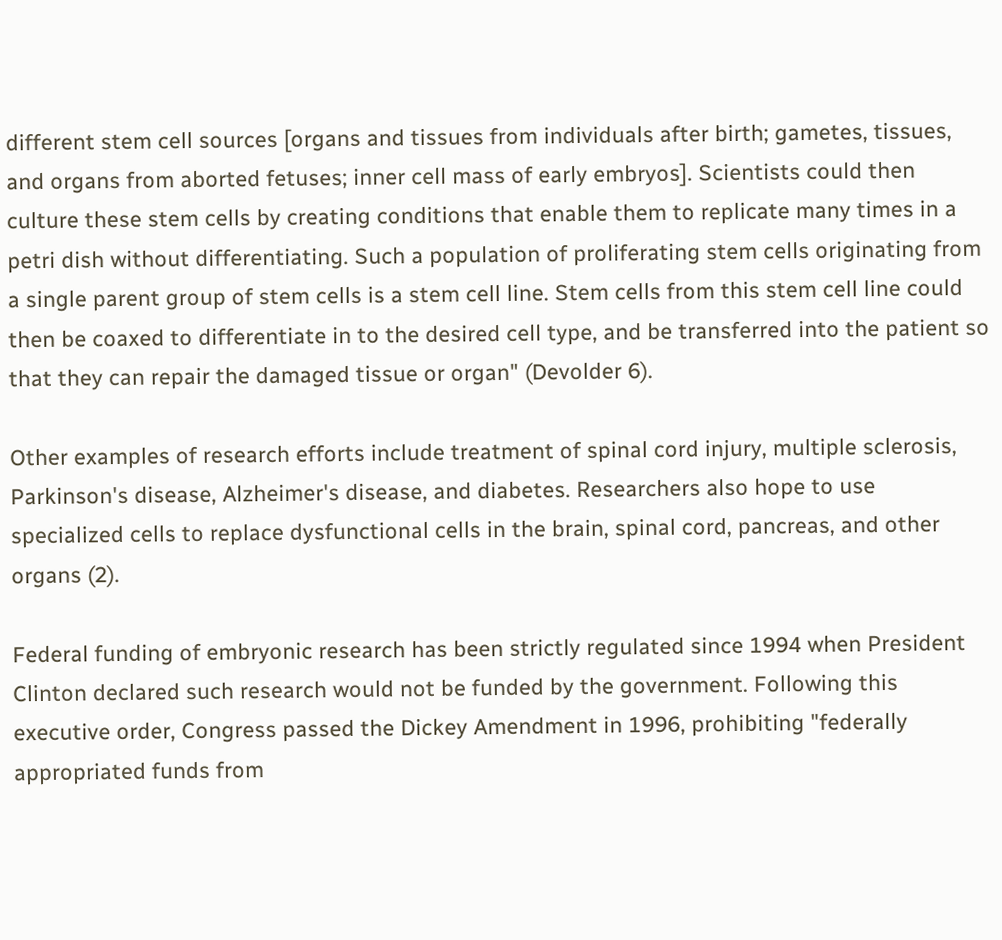different stem cell sources [organs and tissues from individuals after birth; gametes, tissues, and organs from aborted fetuses; inner cell mass of early embryos]. Scientists could then culture these stem cells by creating conditions that enable them to replicate many times in a petri dish without differentiating. Such a population of proliferating stem cells originating from a single parent group of stem cells is a stem cell line. Stem cells from this stem cell line could then be coaxed to differentiate in to the desired cell type, and be transferred into the patient so that they can repair the damaged tissue or organ" (Devolder 6).

Other examples of research efforts include treatment of spinal cord injury, multiple sclerosis, Parkinson's disease, Alzheimer's disease, and diabetes. Researchers also hope to use specialized cells to replace dysfunctional cells in the brain, spinal cord, pancreas, and other organs (2).

Federal funding of embryonic research has been strictly regulated since 1994 when President Clinton declared such research would not be funded by the government. Following this executive order, Congress passed the Dickey Amendment in 1996, prohibiting "federally appropriated funds from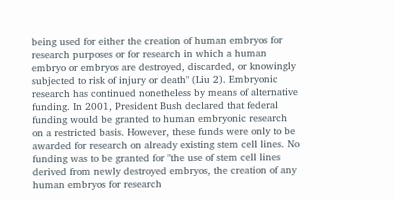being used for either the creation of human embryos for research purposes or for research in which a human embryo or embryos are destroyed, discarded, or knowingly subjected to risk of injury or death" (Liu 2). Embryonic research has continued nonetheless by means of alternative funding. In 2001, President Bush declared that federal funding would be granted to human embryonic research on a restricted basis. However, these funds were only to be awarded for research on already existing stem cell lines. No funding was to be granted for "the use of stem cell lines derived from newly destroyed embryos, the creation of any human embryos for research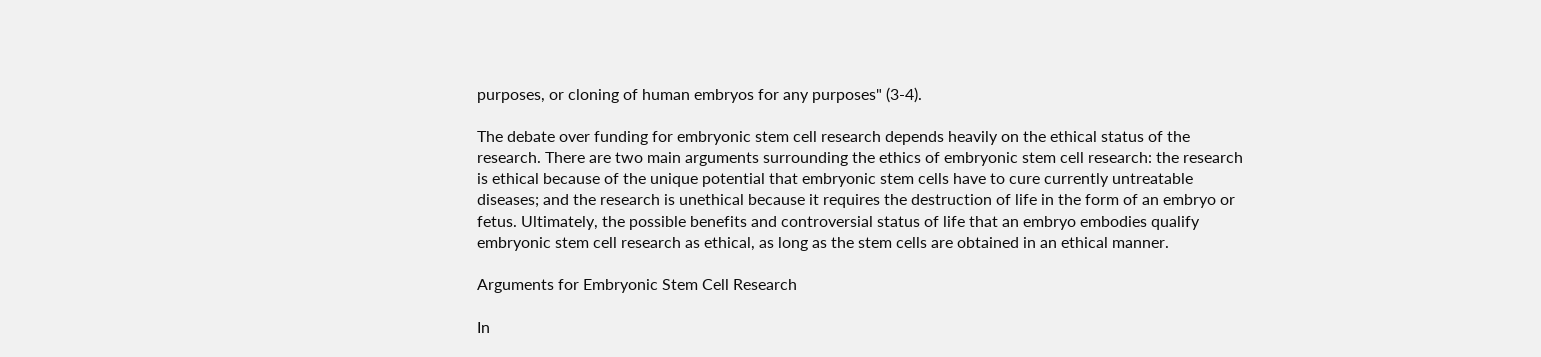purposes, or cloning of human embryos for any purposes" (3-4).

The debate over funding for embryonic stem cell research depends heavily on the ethical status of the research. There are two main arguments surrounding the ethics of embryonic stem cell research: the research is ethical because of the unique potential that embryonic stem cells have to cure currently untreatable diseases; and the research is unethical because it requires the destruction of life in the form of an embryo or fetus. Ultimately, the possible benefits and controversial status of life that an embryo embodies qualify embryonic stem cell research as ethical, as long as the stem cells are obtained in an ethical manner.

Arguments for Embryonic Stem Cell Research

In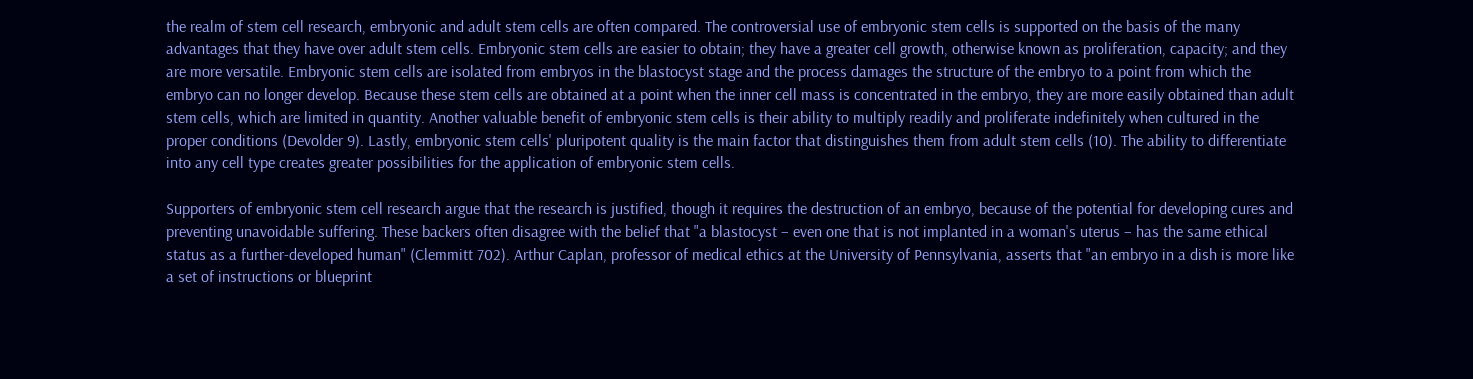the realm of stem cell research, embryonic and adult stem cells are often compared. The controversial use of embryonic stem cells is supported on the basis of the many advantages that they have over adult stem cells. Embryonic stem cells are easier to obtain; they have a greater cell growth, otherwise known as proliferation, capacity; and they are more versatile. Embryonic stem cells are isolated from embryos in the blastocyst stage and the process damages the structure of the embryo to a point from which the embryo can no longer develop. Because these stem cells are obtained at a point when the inner cell mass is concentrated in the embryo, they are more easily obtained than adult stem cells, which are limited in quantity. Another valuable benefit of embryonic stem cells is their ability to multiply readily and proliferate indefinitely when cultured in the proper conditions (Devolder 9). Lastly, embryonic stem cells' pluripotent quality is the main factor that distinguishes them from adult stem cells (10). The ability to differentiate into any cell type creates greater possibilities for the application of embryonic stem cells.

Supporters of embryonic stem cell research argue that the research is justified, though it requires the destruction of an embryo, because of the potential for developing cures and preventing unavoidable suffering. These backers often disagree with the belief that "a blastocyst – even one that is not implanted in a woman's uterus – has the same ethical status as a further-developed human" (Clemmitt 702). Arthur Caplan, professor of medical ethics at the University of Pennsylvania, asserts that "an embryo in a dish is more like a set of instructions or blueprint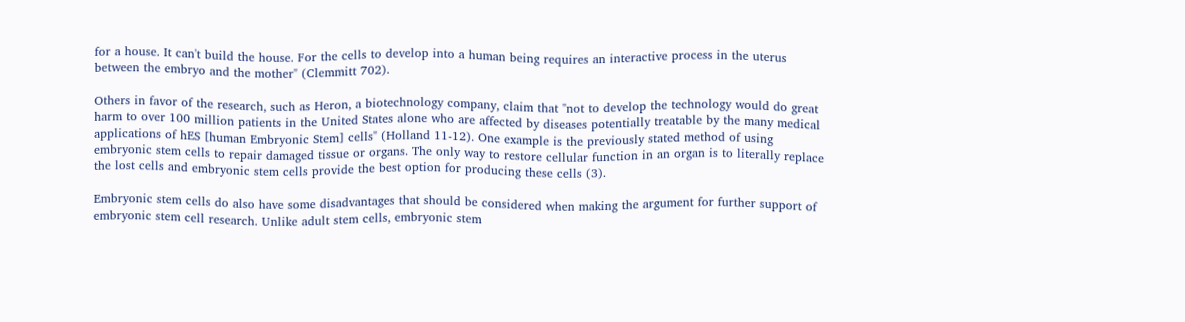for a house. It can't build the house. For the cells to develop into a human being requires an interactive process in the uterus between the embryo and the mother" (Clemmitt 702).

Others in favor of the research, such as Heron, a biotechnology company, claim that "not to develop the technology would do great harm to over 100 million patients in the United States alone who are affected by diseases potentially treatable by the many medical applications of hES [human Embryonic Stem] cells" (Holland 11-12). One example is the previously stated method of using embryonic stem cells to repair damaged tissue or organs. The only way to restore cellular function in an organ is to literally replace the lost cells and embryonic stem cells provide the best option for producing these cells (3).

Embryonic stem cells do also have some disadvantages that should be considered when making the argument for further support of embryonic stem cell research. Unlike adult stem cells, embryonic stem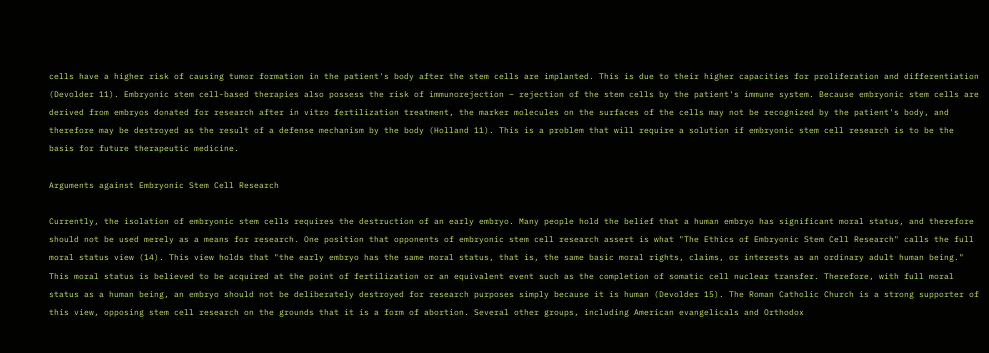cells have a higher risk of causing tumor formation in the patient's body after the stem cells are implanted. This is due to their higher capacities for proliferation and differentiation (Devolder 11). Embryonic stem cell-based therapies also possess the risk of immunorejection – rejection of the stem cells by the patient's immune system. Because embryonic stem cells are derived from embryos donated for research after in vitro fertilization treatment, the marker molecules on the surfaces of the cells may not be recognized by the patient's body, and therefore may be destroyed as the result of a defense mechanism by the body (Holland 11). This is a problem that will require a solution if embryonic stem cell research is to be the basis for future therapeutic medicine.

Arguments against Embryonic Stem Cell Research

Currently, the isolation of embryonic stem cells requires the destruction of an early embryo. Many people hold the belief that a human embryo has significant moral status, and therefore should not be used merely as a means for research. One position that opponents of embryonic stem cell research assert is what "The Ethics of Embryonic Stem Cell Research" calls the full moral status view (14). This view holds that "the early embryo has the same moral status, that is, the same basic moral rights, claims, or interests as an ordinary adult human being." This moral status is believed to be acquired at the point of fertilization or an equivalent event such as the completion of somatic cell nuclear transfer. Therefore, with full moral status as a human being, an embryo should not be deliberately destroyed for research purposes simply because it is human (Devolder 15). The Roman Catholic Church is a strong supporter of this view, opposing stem cell research on the grounds that it is a form of abortion. Several other groups, including American evangelicals and Orthodox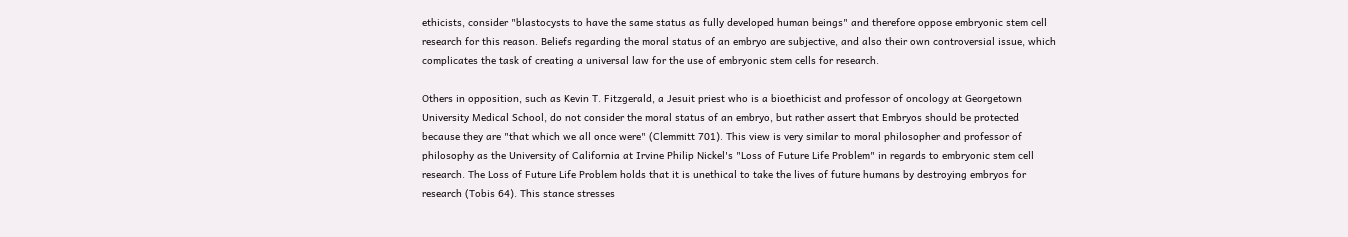ethicists, consider "blastocysts to have the same status as fully developed human beings" and therefore oppose embryonic stem cell research for this reason. Beliefs regarding the moral status of an embryo are subjective, and also their own controversial issue, which complicates the task of creating a universal law for the use of embryonic stem cells for research.

Others in opposition, such as Kevin T. Fitzgerald, a Jesuit priest who is a bioethicist and professor of oncology at Georgetown University Medical School, do not consider the moral status of an embryo, but rather assert that Embryos should be protected because they are "that which we all once were" (Clemmitt 701). This view is very similar to moral philosopher and professor of philosophy as the University of California at Irvine Philip Nickel's "Loss of Future Life Problem" in regards to embryonic stem cell research. The Loss of Future Life Problem holds that it is unethical to take the lives of future humans by destroying embryos for research (Tobis 64). This stance stresses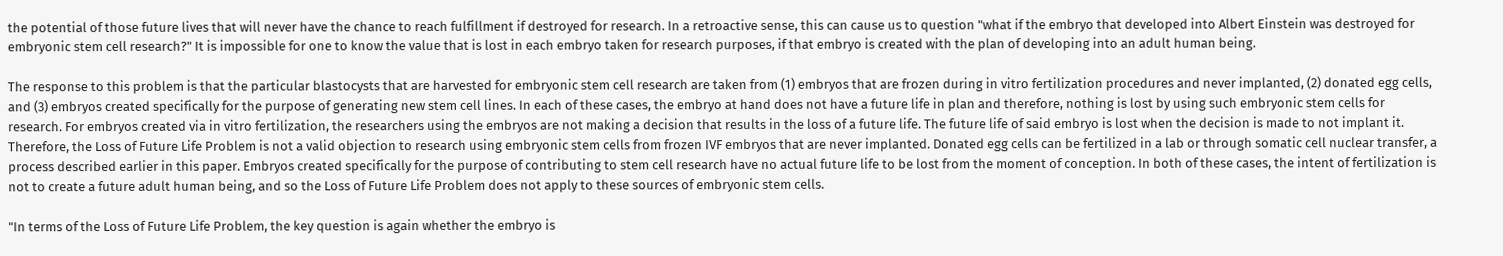the potential of those future lives that will never have the chance to reach fulfillment if destroyed for research. In a retroactive sense, this can cause us to question "what if the embryo that developed into Albert Einstein was destroyed for embryonic stem cell research?" It is impossible for one to know the value that is lost in each embryo taken for research purposes, if that embryo is created with the plan of developing into an adult human being.

The response to this problem is that the particular blastocysts that are harvested for embryonic stem cell research are taken from (1) embryos that are frozen during in vitro fertilization procedures and never implanted, (2) donated egg cells, and (3) embryos created specifically for the purpose of generating new stem cell lines. In each of these cases, the embryo at hand does not have a future life in plan and therefore, nothing is lost by using such embryonic stem cells for research. For embryos created via in vitro fertilization, the researchers using the embryos are not making a decision that results in the loss of a future life. The future life of said embryo is lost when the decision is made to not implant it. Therefore, the Loss of Future Life Problem is not a valid objection to research using embryonic stem cells from frozen IVF embryos that are never implanted. Donated egg cells can be fertilized in a lab or through somatic cell nuclear transfer, a process described earlier in this paper. Embryos created specifically for the purpose of contributing to stem cell research have no actual future life to be lost from the moment of conception. In both of these cases, the intent of fertilization is not to create a future adult human being, and so the Loss of Future Life Problem does not apply to these sources of embryonic stem cells.

"In terms of the Loss of Future Life Problem, the key question is again whether the embryo is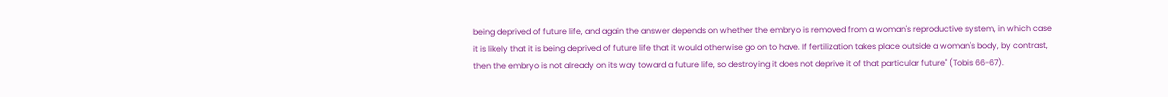being deprived of future life, and again the answer depends on whether the embryo is removed from a woman's reproductive system, in which case it is likely that it is being deprived of future life that it would otherwise go on to have. If fertilization takes place outside a woman's body, by contrast, then the embryo is not already on its way toward a future life, so destroying it does not deprive it of that particular future" (Tobis 66-67).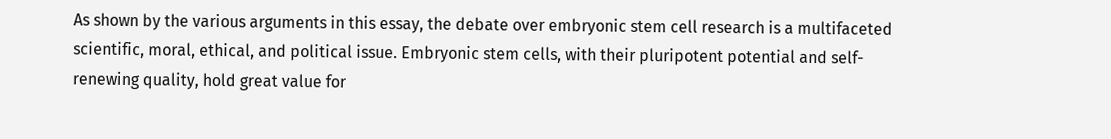As shown by the various arguments in this essay, the debate over embryonic stem cell research is a multifaceted scientific, moral, ethical, and political issue. Embryonic stem cells, with their pluripotent potential and self-renewing quality, hold great value for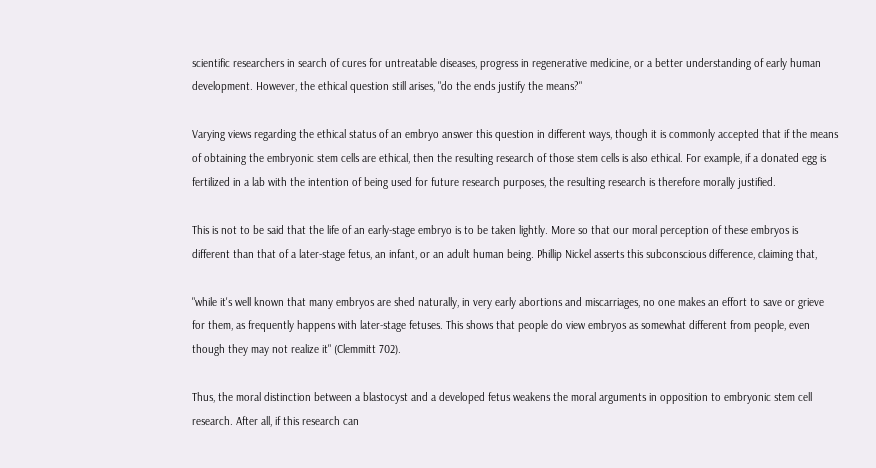scientific researchers in search of cures for untreatable diseases, progress in regenerative medicine, or a better understanding of early human development. However, the ethical question still arises, "do the ends justify the means?"

Varying views regarding the ethical status of an embryo answer this question in different ways, though it is commonly accepted that if the means of obtaining the embryonic stem cells are ethical, then the resulting research of those stem cells is also ethical. For example, if a donated egg is fertilized in a lab with the intention of being used for future research purposes, the resulting research is therefore morally justified.

This is not to be said that the life of an early-stage embryo is to be taken lightly. More so that our moral perception of these embryos is different than that of a later-stage fetus, an infant, or an adult human being. Phillip Nickel asserts this subconscious difference, claiming that,

"while it's well known that many embryos are shed naturally, in very early abortions and miscarriages, no one makes an effort to save or grieve for them, as frequently happens with later-stage fetuses. This shows that people do view embryos as somewhat different from people, even though they may not realize it" (Clemmitt 702).

Thus, the moral distinction between a blastocyst and a developed fetus weakens the moral arguments in opposition to embryonic stem cell research. After all, if this research can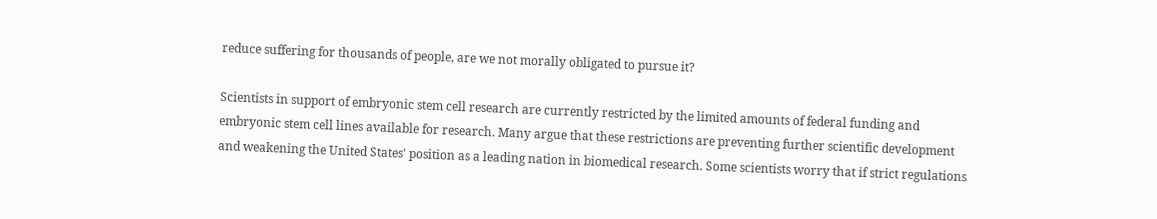reduce suffering for thousands of people, are we not morally obligated to pursue it?

Scientists in support of embryonic stem cell research are currently restricted by the limited amounts of federal funding and embryonic stem cell lines available for research. Many argue that these restrictions are preventing further scientific development and weakening the United States' position as a leading nation in biomedical research. Some scientists worry that if strict regulations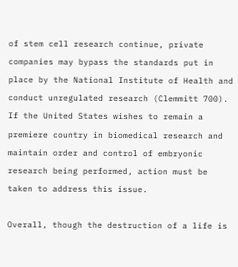of stem cell research continue, private companies may bypass the standards put in place by the National Institute of Health and conduct unregulated research (Clemmitt 700). If the United States wishes to remain a premiere country in biomedical research and maintain order and control of embryonic research being performed, action must be taken to address this issue.

Overall, though the destruction of a life is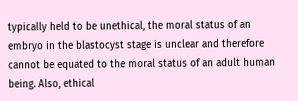typically held to be unethical, the moral status of an embryo in the blastocyst stage is unclear and therefore cannot be equated to the moral status of an adult human being. Also, ethical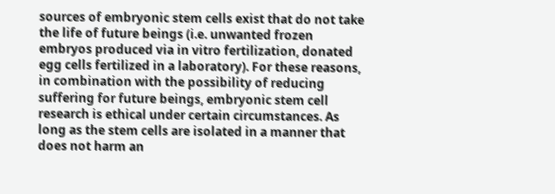sources of embryonic stem cells exist that do not take the life of future beings (i.e. unwanted frozen embryos produced via in vitro fertilization, donated egg cells fertilized in a laboratory). For these reasons, in combination with the possibility of reducing suffering for future beings, embryonic stem cell research is ethical under certain circumstances. As long as the stem cells are isolated in a manner that does not harm an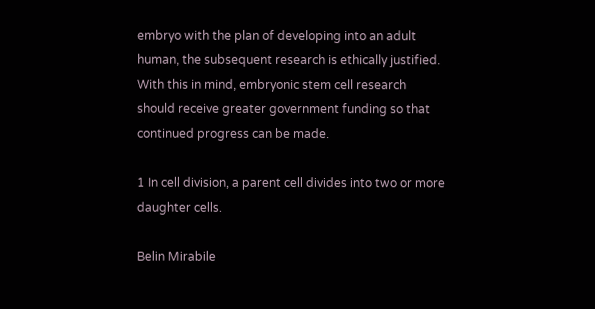embryo with the plan of developing into an adult human, the subsequent research is ethically justified. With this in mind, embryonic stem cell research should receive greater government funding so that continued progress can be made.

1 In cell division, a parent cell divides into two or more daughter cells.

Belin Mirabile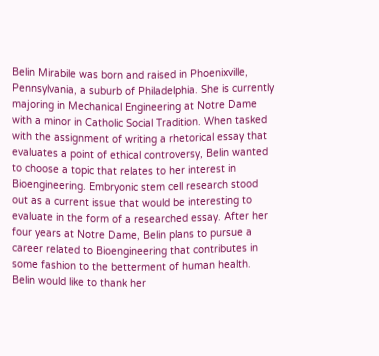Belin Mirabile was born and raised in Phoenixville, Pennsylvania, a suburb of Philadelphia. She is currently majoring in Mechanical Engineering at Notre Dame with a minor in Catholic Social Tradition. When tasked with the assignment of writing a rhetorical essay that evaluates a point of ethical controversy, Belin wanted to choose a topic that relates to her interest in Bioengineering. Embryonic stem cell research stood out as a current issue that would be interesting to evaluate in the form of a researched essay. After her four years at Notre Dame, Belin plans to pursue a career related to Bioengineering that contributes in some fashion to the betterment of human health. Belin would like to thank her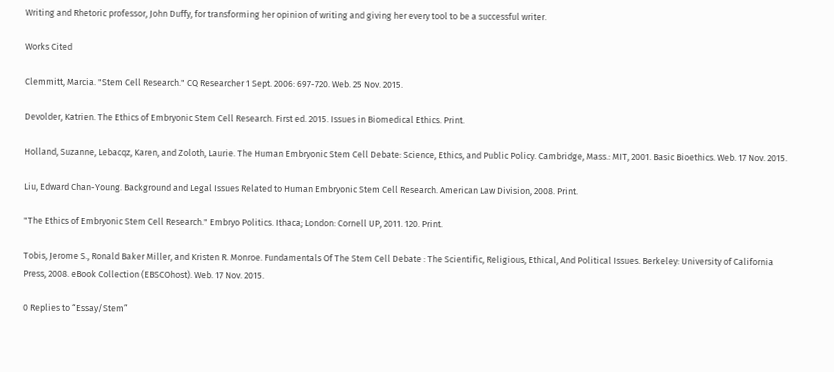Writing and Rhetoric professor, John Duffy, for transforming her opinion of writing and giving her every tool to be a successful writer.

Works Cited

Clemmitt, Marcia. "Stem Cell Research." CQ Researcher 1 Sept. 2006: 697-720. Web. 25 Nov. 2015.

Devolder, Katrien. The Ethics of Embryonic Stem Cell Research. First ed. 2015. Issues in Biomedical Ethics. Print.

Holland, Suzanne, Lebacqz, Karen, and Zoloth, Laurie. The Human Embryonic Stem Cell Debate: Science, Ethics, and Public Policy. Cambridge, Mass.: MIT, 2001. Basic Bioethics. Web. 17 Nov. 2015.

Liu, Edward Chan-Young. Background and Legal Issues Related to Human Embryonic Stem Cell Research. American Law Division, 2008. Print.

"The Ethics of Embryonic Stem Cell Research." Embryo Politics. Ithaca; London: Cornell UP, 2011. 120. Print.

Tobis, Jerome S., Ronald Baker Miller, and Kristen R. Monroe. Fundamentals Of The Stem Cell Debate : The Scientific, Religious, Ethical, And Political Issues. Berkeley: University of California Press, 2008. eBook Collection (EBSCOhost). Web. 17 Nov. 2015.

0 Replies to “Essay/Stem”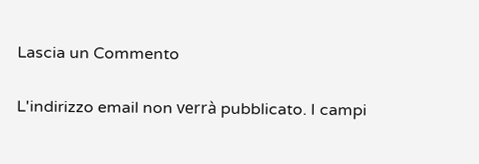Lascia un Commento

L'indirizzo email non verrà pubblicato. I campi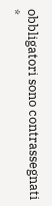obbligatori sono contrassegnati *